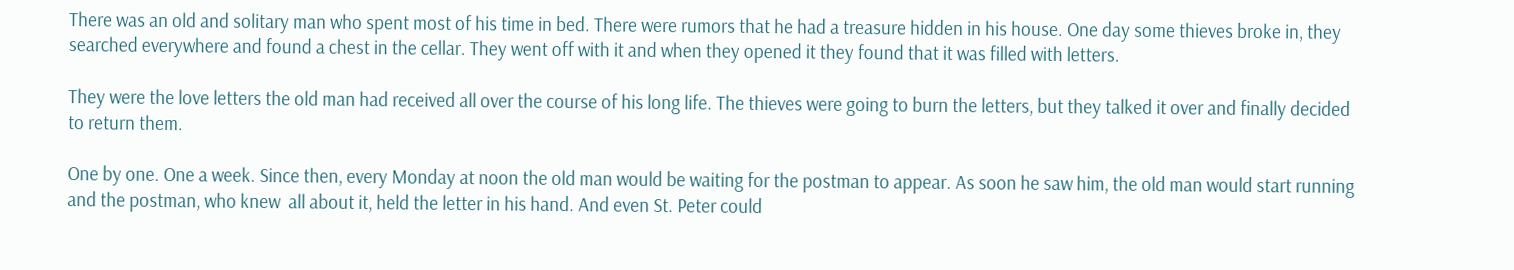There was an old and solitary man who spent most of his time in bed. There were rumors that he had a treasure hidden in his house. One day some thieves broke in, they searched everywhere and found a chest in the cellar. They went off with it and when they opened it they found that it was filled with letters.

They were the love letters the old man had received all over the course of his long life. The thieves were going to burn the letters, but they talked it over and finally decided to return them.

One by one. One a week. Since then, every Monday at noon the old man would be waiting for the postman to appear. As soon he saw him, the old man would start running and the postman, who knew  all about it, held the letter in his hand. And even St. Peter could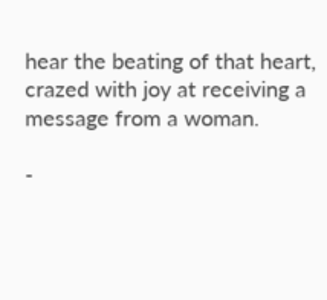hear the beating of that heart, crazed with joy at receiving a message from a woman.

-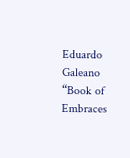Eduardo Galeano “Book of Embraces